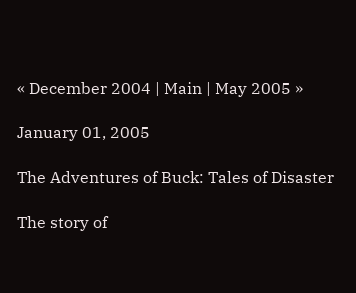« December 2004 | Main | May 2005 »

January 01, 2005

The Adventures of Buck: Tales of Disaster

The story of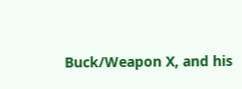Buck/Weapon X, and his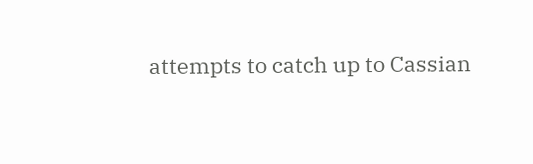attempts to catch up to Cassian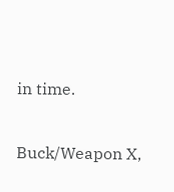in time.

Buck/Weapon X,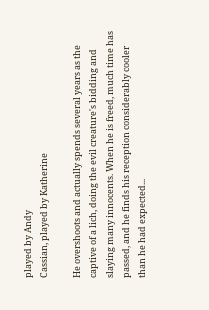played by Andy
Cassian, played by Katherine

He overshoots and actually spends several years as the captive of a lich, doing the evil creature's bidding and slaying many innocents. When he is freed, much time has passed, and he finds his reception considerably cooler than he had expected...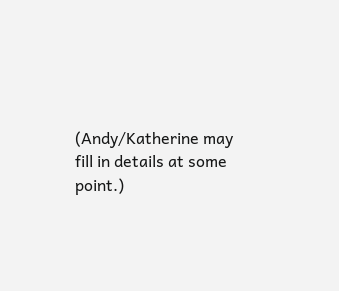(Andy/Katherine may fill in details at some point.)